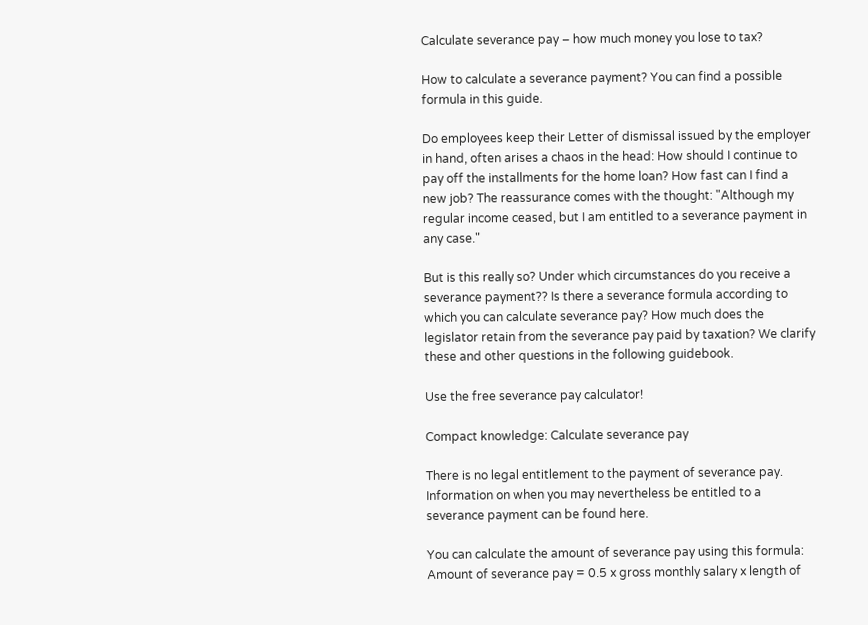Calculate severance pay – how much money you lose to tax?

How to calculate a severance payment? You can find a possible formula in this guide.

Do employees keep their Letter of dismissal issued by the employer in hand, often arises a chaos in the head: How should I continue to pay off the installments for the home loan? How fast can I find a new job? The reassurance comes with the thought: "Although my regular income ceased, but I am entitled to a severance payment in any case."

But is this really so? Under which circumstances do you receive a severance payment?? Is there a severance formula according to which you can calculate severance pay? How much does the legislator retain from the severance pay paid by taxation? We clarify these and other questions in the following guidebook.

Use the free severance pay calculator!

Compact knowledge: Calculate severance pay

There is no legal entitlement to the payment of severance pay. Information on when you may nevertheless be entitled to a severance payment can be found here.

You can calculate the amount of severance pay using this formula: Amount of severance pay = 0.5 x gross monthly salary x length of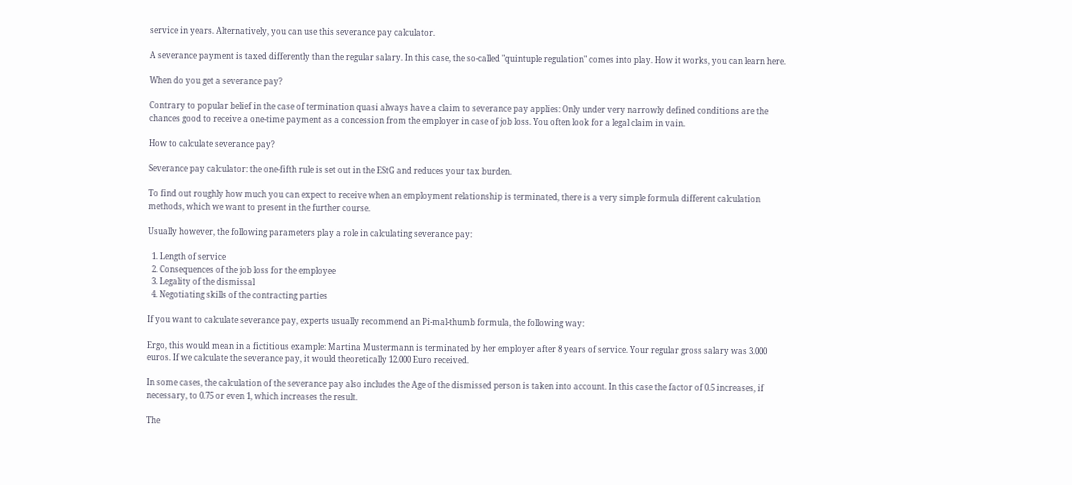service in years. Alternatively, you can use this severance pay calculator.

A severance payment is taxed differently than the regular salary. In this case, the so-called "quintuple regulation" comes into play. How it works, you can learn here.

When do you get a severance pay?

Contrary to popular belief in the case of termination quasi always have a claim to severance pay applies: Only under very narrowly defined conditions are the chances good to receive a one-time payment as a concession from the employer in case of job loss. You often look for a legal claim in vain.

How to calculate severance pay?

Severance pay calculator: the one-fifth rule is set out in the EStG and reduces your tax burden.

To find out roughly how much you can expect to receive when an employment relationship is terminated, there is a very simple formula different calculation methods, which we want to present in the further course.

Usually however, the following parameters play a role in calculating severance pay:

  1. Length of service
  2. Consequences of the job loss for the employee
  3. Legality of the dismissal
  4. Negotiating skills of the contracting parties

If you want to calculate severance pay, experts usually recommend an Pi-mal-thumb formula, the following way:

Ergo, this would mean in a fictitious example: Martina Mustermann is terminated by her employer after 8 years of service. Your regular gross salary was 3.000 euros. If we calculate the severance pay, it would theoretically 12.000 Euro received.

In some cases, the calculation of the severance pay also includes the Age of the dismissed person is taken into account. In this case the factor of 0.5 increases, if necessary, to 0.75 or even 1, which increases the result.

The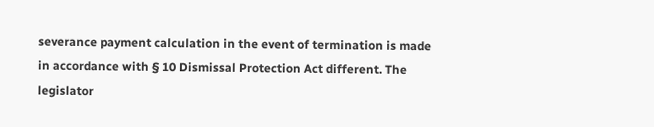severance payment calculation in the event of termination is made in accordance with § 10 Dismissal Protection Act different. The legislator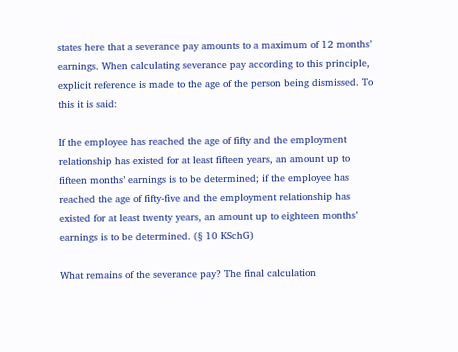states here that a severance pay amounts to a maximum of 12 months’ earnings. When calculating severance pay according to this principle, explicit reference is made to the age of the person being dismissed. To this it is said:

If the employee has reached the age of fifty and the employment relationship has existed for at least fifteen years, an amount up to fifteen months’ earnings is to be determined; if the employee has reached the age of fifty-five and the employment relationship has existed for at least twenty years, an amount up to eighteen months’ earnings is to be determined. (§ 10 KSchG)

What remains of the severance pay? The final calculation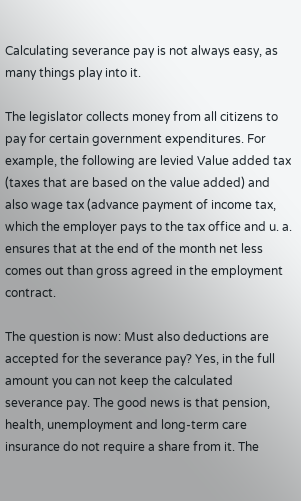Calculating severance pay is not always easy, as many things play into it.

The legislator collects money from all citizens to pay for certain government expenditures. For example, the following are levied Value added tax (taxes that are based on the value added) and also wage tax (advance payment of income tax, which the employer pays to the tax office and u. a. ensures that at the end of the month net less comes out than gross agreed in the employment contract.

The question is now: Must also deductions are accepted for the severance pay? Yes, in the full amount you can not keep the calculated severance pay. The good news is that pension, health, unemployment and long-term care insurance do not require a share from it. The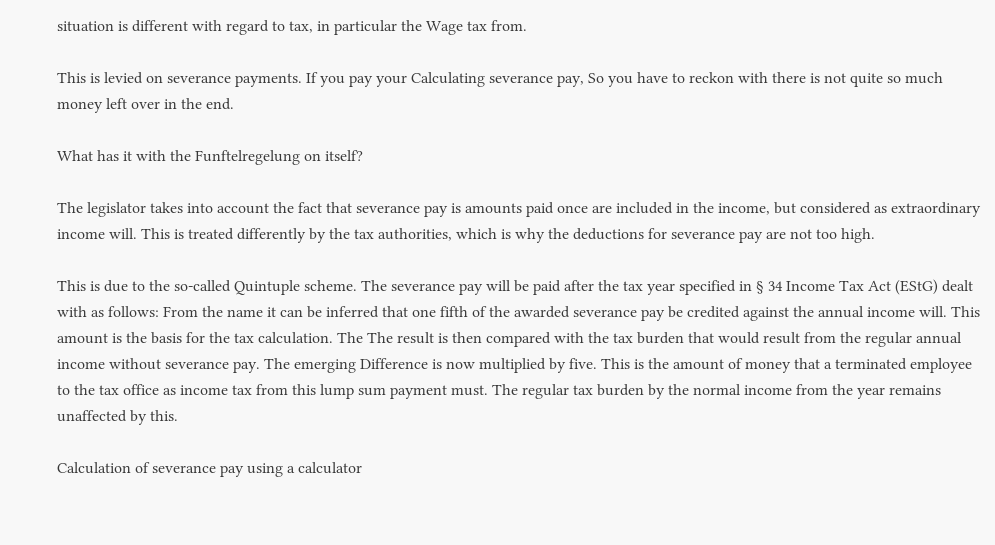situation is different with regard to tax, in particular the Wage tax from.

This is levied on severance payments. If you pay your Calculating severance pay, So you have to reckon with there is not quite so much money left over in the end.

What has it with the Funftelregelung on itself?

The legislator takes into account the fact that severance pay is amounts paid once are included in the income, but considered as extraordinary income will. This is treated differently by the tax authorities, which is why the deductions for severance pay are not too high.

This is due to the so-called Quintuple scheme. The severance pay will be paid after the tax year specified in § 34 Income Tax Act (EStG) dealt with as follows: From the name it can be inferred that one fifth of the awarded severance pay be credited against the annual income will. This amount is the basis for the tax calculation. The The result is then compared with the tax burden that would result from the regular annual income without severance pay. The emerging Difference is now multiplied by five. This is the amount of money that a terminated employee to the tax office as income tax from this lump sum payment must. The regular tax burden by the normal income from the year remains unaffected by this.

Calculation of severance pay using a calculator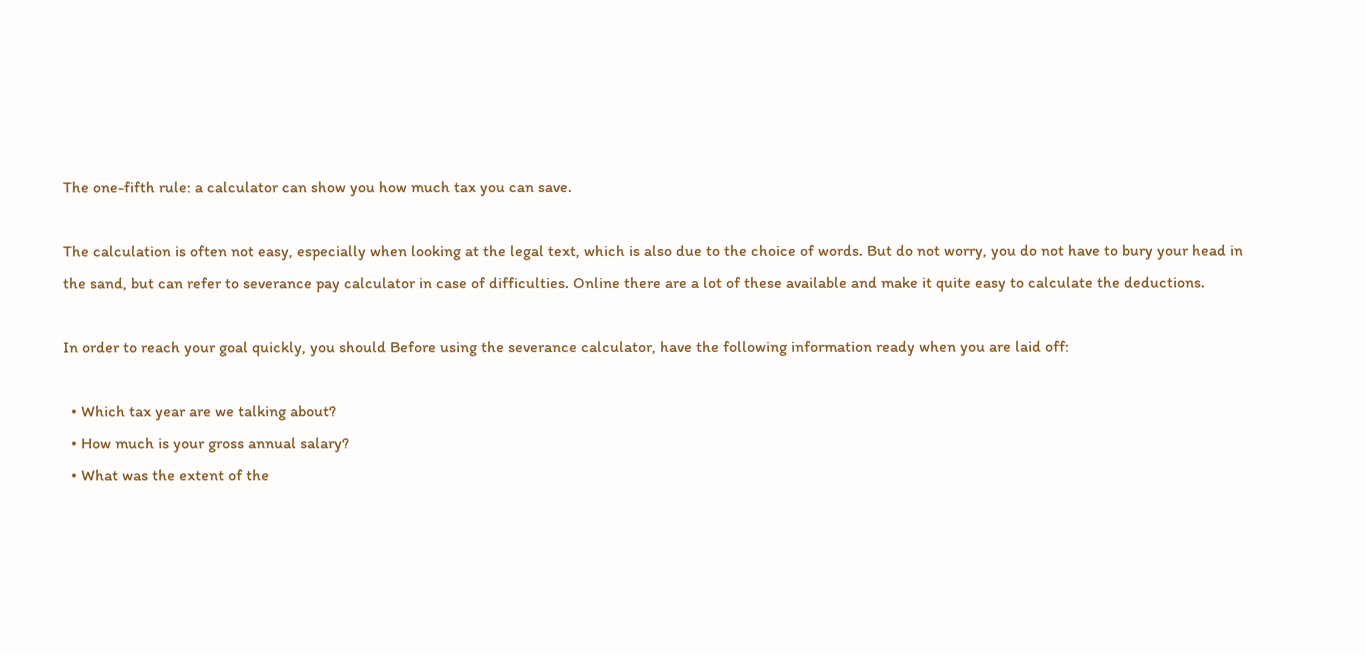The one-fifth rule: a calculator can show you how much tax you can save.

The calculation is often not easy, especially when looking at the legal text, which is also due to the choice of words. But do not worry, you do not have to bury your head in the sand, but can refer to severance pay calculator in case of difficulties. Online there are a lot of these available and make it quite easy to calculate the deductions.

In order to reach your goal quickly, you should Before using the severance calculator, have the following information ready when you are laid off:

  • Which tax year are we talking about?
  • How much is your gross annual salary?
  • What was the extent of the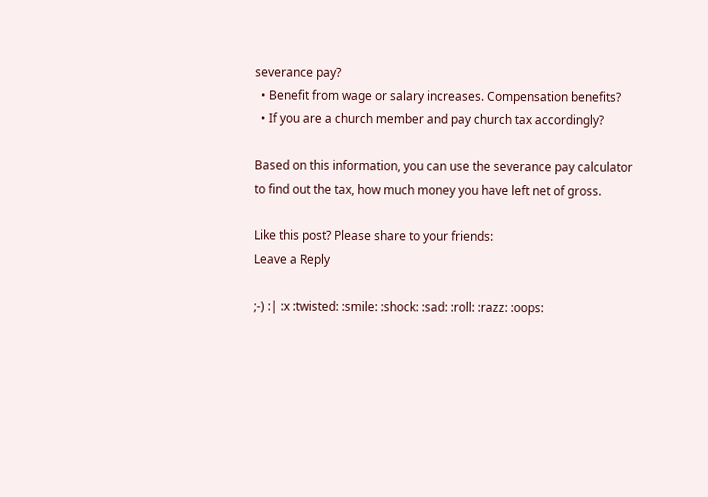severance pay?
  • Benefit from wage or salary increases. Compensation benefits?
  • If you are a church member and pay church tax accordingly?

Based on this information, you can use the severance pay calculator to find out the tax, how much money you have left net of gross.

Like this post? Please share to your friends:
Leave a Reply

;-) :| :x :twisted: :smile: :shock: :sad: :roll: :razz: :oops: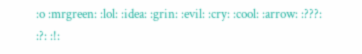:o :mrgreen: :lol: :idea: :grin: :evil: :cry: :cool: :arrow: :???: :?: :!: